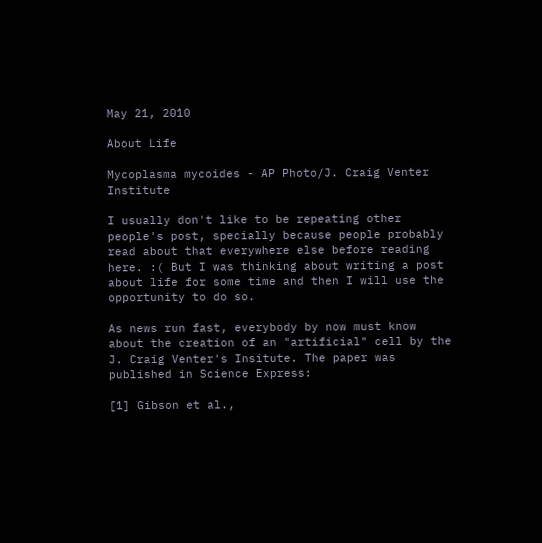May 21, 2010

About Life

Mycoplasma mycoides - AP Photo/J. Craig Venter Institute

I usually don't like to be repeating other people's post, specially because people probably read about that everywhere else before reading here. :( But I was thinking about writing a post about life for some time and then I will use the opportunity to do so.

As news run fast, everybody by now must know about the creation of an "artificial" cell by the J. Craig Venter's Insitute. The paper was published in Science Express:

[1] Gibson et al.,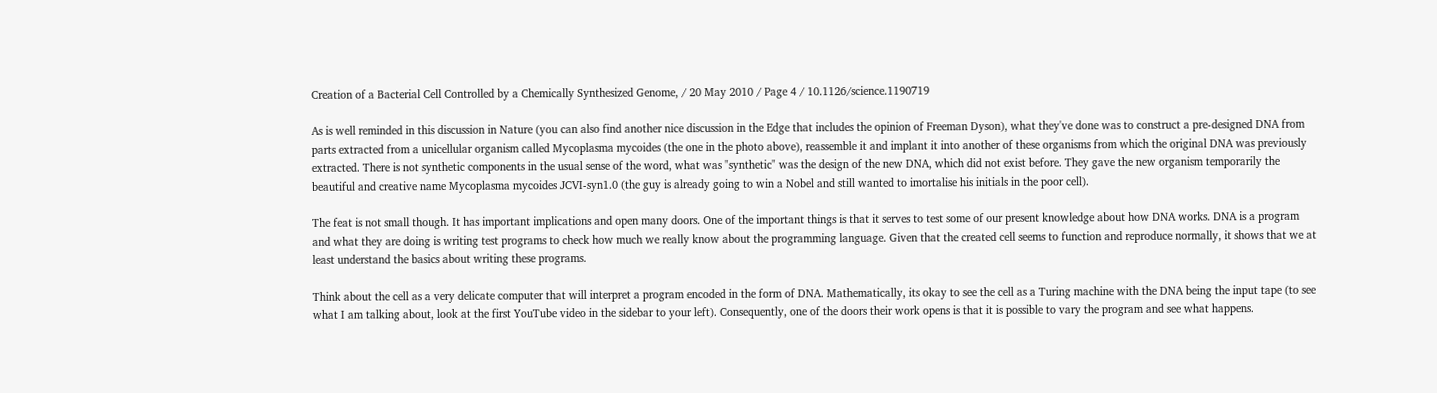Creation of a Bacterial Cell Controlled by a Chemically Synthesized Genome, / 20 May 2010 / Page 4 / 10.1126/science.1190719

As is well reminded in this discussion in Nature (you can also find another nice discussion in the Edge that includes the opinion of Freeman Dyson), what they've done was to construct a pre-designed DNA from parts extracted from a unicellular organism called Mycoplasma mycoides (the one in the photo above), reassemble it and implant it into another of these organisms from which the original DNA was previously extracted. There is not synthetic components in the usual sense of the word, what was "synthetic" was the design of the new DNA, which did not exist before. They gave the new organism temporarily the beautiful and creative name Mycoplasma mycoides JCVI-syn1.0 (the guy is already going to win a Nobel and still wanted to imortalise his initials in the poor cell).

The feat is not small though. It has important implications and open many doors. One of the important things is that it serves to test some of our present knowledge about how DNA works. DNA is a program and what they are doing is writing test programs to check how much we really know about the programming language. Given that the created cell seems to function and reproduce normally, it shows that we at least understand the basics about writing these programs.

Think about the cell as a very delicate computer that will interpret a program encoded in the form of DNA. Mathematically, its okay to see the cell as a Turing machine with the DNA being the input tape (to see what I am talking about, look at the first YouTube video in the sidebar to your left). Consequently, one of the doors their work opens is that it is possible to vary the program and see what happens.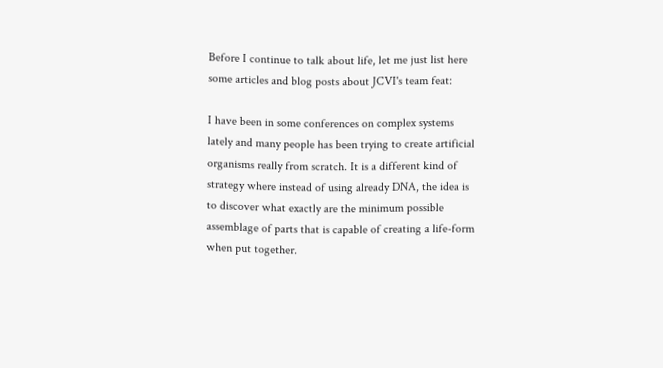Before I continue to talk about life, let me just list here some articles and blog posts about JCVI's team feat:

I have been in some conferences on complex systems lately and many people has been trying to create artificial organisms really from scratch. It is a different kind of strategy where instead of using already DNA, the idea is to discover what exactly are the minimum possible assemblage of parts that is capable of creating a life-form when put together.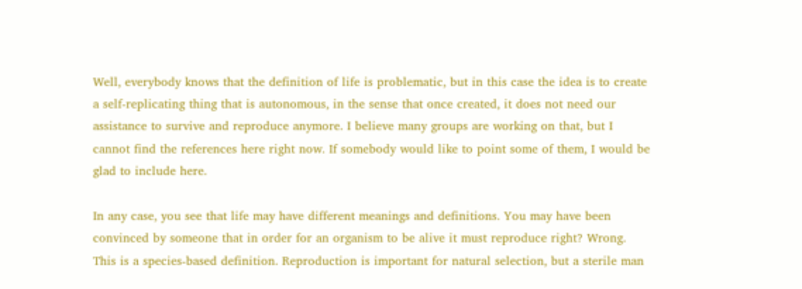Well, everybody knows that the definition of life is problematic, but in this case the idea is to create a self-replicating thing that is autonomous, in the sense that once created, it does not need our assistance to survive and reproduce anymore. I believe many groups are working on that, but I cannot find the references here right now. If somebody would like to point some of them, I would be glad to include here.

In any case, you see that life may have different meanings and definitions. You may have been convinced by someone that in order for an organism to be alive it must reproduce right? Wrong. This is a species-based definition. Reproduction is important for natural selection, but a sterile man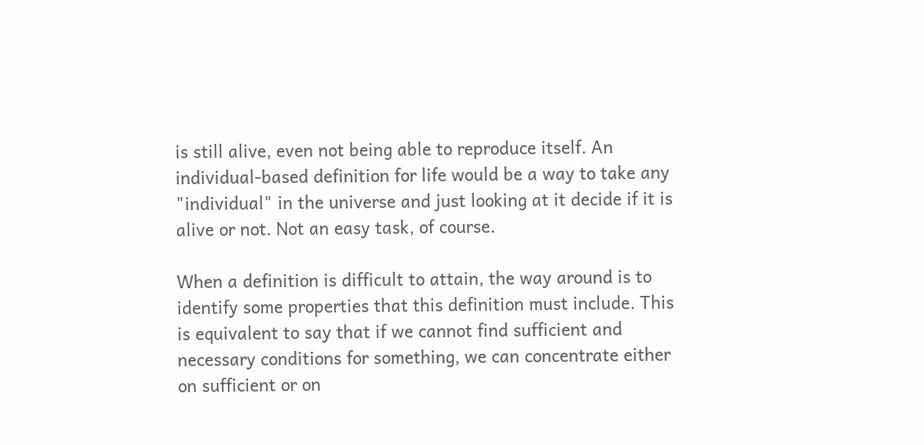is still alive, even not being able to reproduce itself. An individual-based definition for life would be a way to take any "individual" in the universe and just looking at it decide if it is alive or not. Not an easy task, of course.

When a definition is difficult to attain, the way around is to identify some properties that this definition must include. This is equivalent to say that if we cannot find sufficient and necessary conditions for something, we can concentrate either on sufficient or on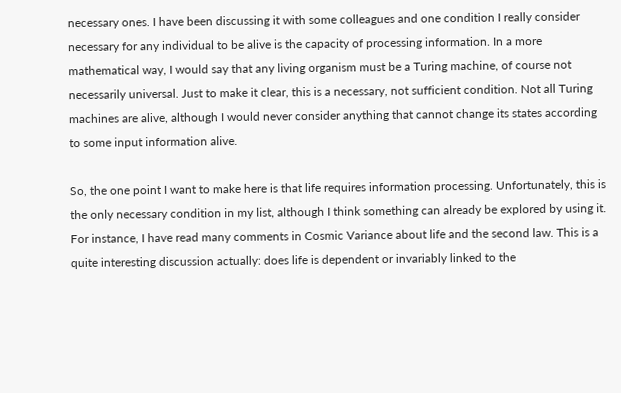necessary ones. I have been discussing it with some colleagues and one condition I really consider necessary for any individual to be alive is the capacity of processing information. In a more mathematical way, I would say that any living organism must be a Turing machine, of course not necessarily universal. Just to make it clear, this is a necessary, not sufficient condition. Not all Turing machines are alive, although I would never consider anything that cannot change its states according to some input information alive.

So, the one point I want to make here is that life requires information processing. Unfortunately, this is the only necessary condition in my list, although I think something can already be explored by using it. For instance, I have read many comments in Cosmic Variance about life and the second law. This is a quite interesting discussion actually: does life is dependent or invariably linked to the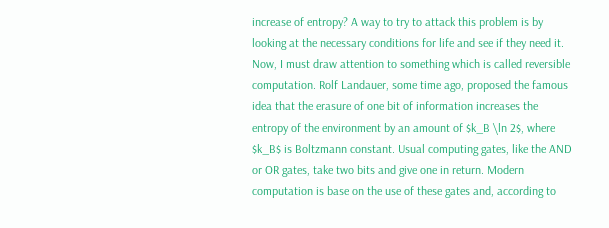increase of entropy? A way to try to attack this problem is by looking at the necessary conditions for life and see if they need it. Now, I must draw attention to something which is called reversible computation. Rolf Landauer, some time ago, proposed the famous idea that the erasure of one bit of information increases the entropy of the environment by an amount of $k_B \ln 2$, where $k_B$ is Boltzmann constant. Usual computing gates, like the AND or OR gates, take two bits and give one in return. Modern computation is base on the use of these gates and, according to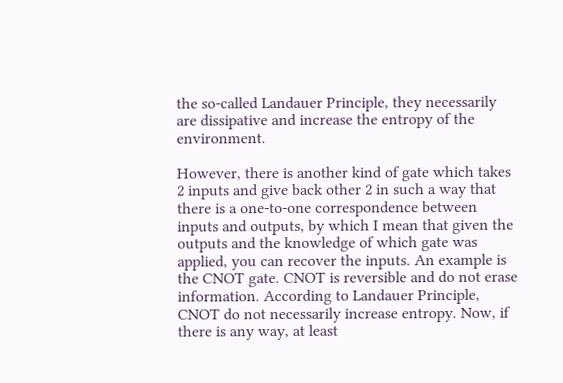the so-called Landauer Principle, they necessarily are dissipative and increase the entropy of the environment.

However, there is another kind of gate which takes 2 inputs and give back other 2 in such a way that there is a one-to-one correspondence between inputs and outputs, by which I mean that given the outputs and the knowledge of which gate was applied, you can recover the inputs. An example is the CNOT gate. CNOT is reversible and do not erase information. According to Landauer Principle, CNOT do not necessarily increase entropy. Now, if there is any way, at least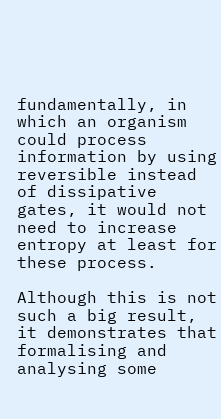fundamentally, in which an organism could process information by using reversible instead of dissipative gates, it would not need to increase entropy at least for these process.

Although this is not such a big result, it demonstrates that formalising and analysing some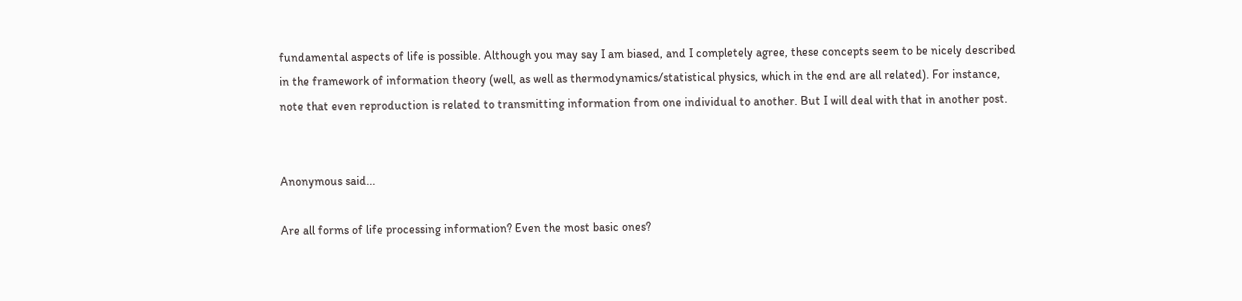fundamental aspects of life is possible. Although you may say I am biased, and I completely agree, these concepts seem to be nicely described in the framework of information theory (well, as well as thermodynamics/statistical physics, which in the end are all related). For instance, note that even reproduction is related to transmitting information from one individual to another. But I will deal with that in another post.


Anonymous said...

Are all forms of life processing information? Even the most basic ones?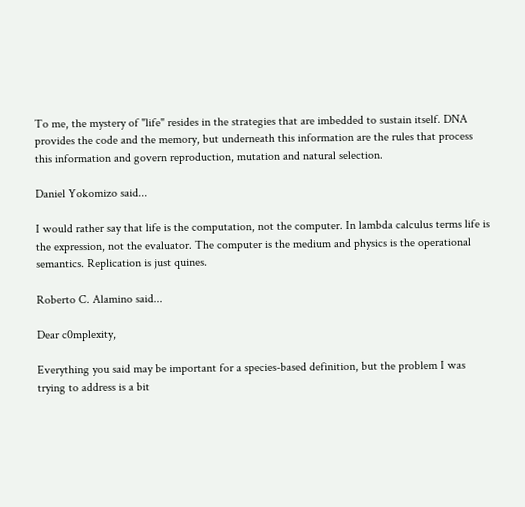To me, the mystery of "life" resides in the strategies that are imbedded to sustain itself. DNA provides the code and the memory, but underneath this information are the rules that process this information and govern reproduction, mutation and natural selection.

Daniel Yokomizo said...

I would rather say that life is the computation, not the computer. In lambda calculus terms life is the expression, not the evaluator. The computer is the medium and physics is the operational semantics. Replication is just quines.

Roberto C. Alamino said...

Dear c0mplexity,

Everything you said may be important for a species-based definition, but the problem I was trying to address is a bit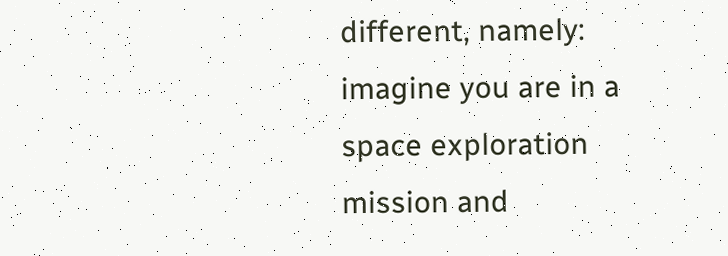different, namely: imagine you are in a space exploration mission and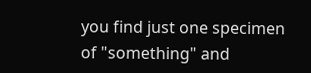you find just one specimen of "something" and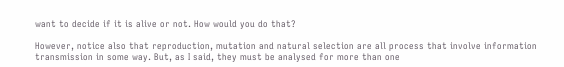want to decide if it is alive or not. How would you do that?

However, notice also that reproduction, mutation and natural selection are all process that involve information transmission in some way. But, as I said, they must be analysed for more than one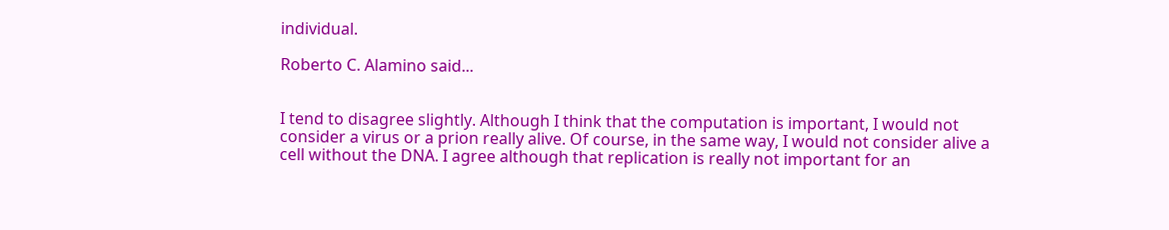individual.

Roberto C. Alamino said...


I tend to disagree slightly. Although I think that the computation is important, I would not consider a virus or a prion really alive. Of course, in the same way, I would not consider alive a cell without the DNA. I agree although that replication is really not important for an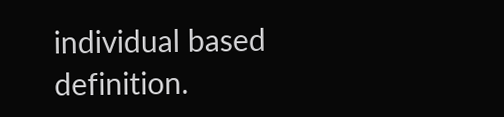individual based definition.